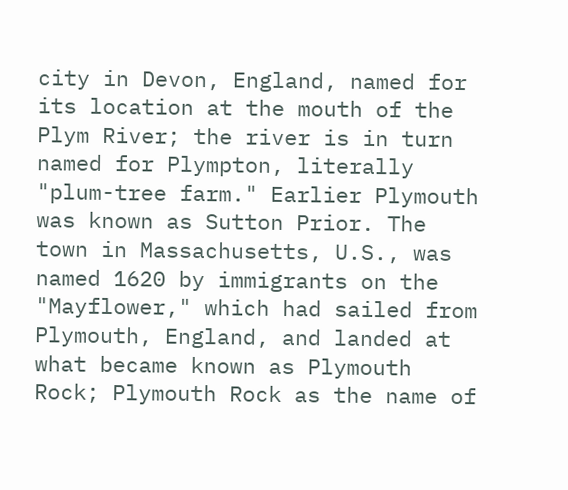city in Devon, England, named for its location at the mouth of the Plym River; the river is in turn named for Plympton, literally "plum-tree farm." Earlier Plymouth was known as Sutton Prior. The town in Massachusetts, U.S., was named 1620 by immigrants on the "Mayflower," which had sailed from Plymouth, England, and landed at what became known as Plymouth Rock; Plymouth Rock as the name of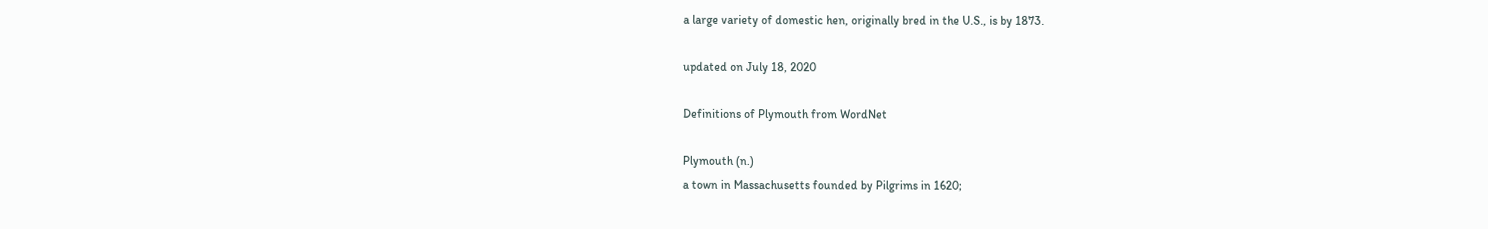a large variety of domestic hen, originally bred in the U.S., is by 1873.

updated on July 18, 2020

Definitions of Plymouth from WordNet

Plymouth (n.)
a town in Massachusetts founded by Pilgrims in 1620;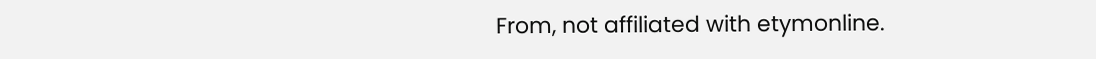From, not affiliated with etymonline.